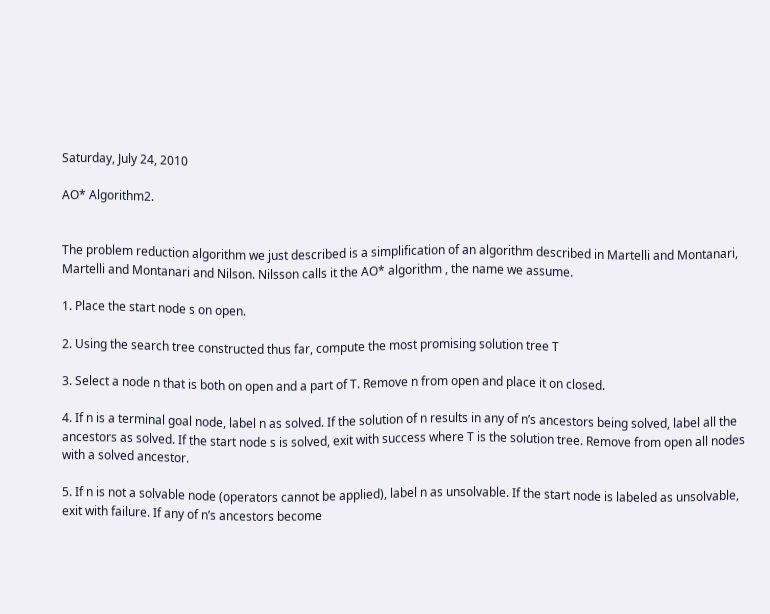Saturday, July 24, 2010

AO* Algorithm2.


The problem reduction algorithm we just described is a simplification of an algorithm described in Martelli and Montanari, Martelli and Montanari and Nilson. Nilsson calls it the AO* algorithm , the name we assume.

1. Place the start node s on open.

2. Using the search tree constructed thus far, compute the most promising solution tree T

3. Select a node n that is both on open and a part of T. Remove n from open and place it on closed.

4. If n is a terminal goal node, label n as solved. If the solution of n results in any of n’s ancestors being solved, label all the ancestors as solved. If the start node s is solved, exit with success where T is the solution tree. Remove from open all nodes with a solved ancestor.

5. If n is not a solvable node (operators cannot be applied), label n as unsolvable. If the start node is labeled as unsolvable, exit with failure. If any of n’s ancestors become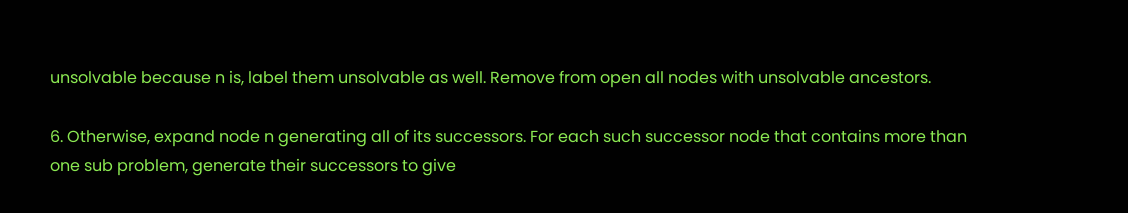unsolvable because n is, label them unsolvable as well. Remove from open all nodes with unsolvable ancestors.

6. Otherwise, expand node n generating all of its successors. For each such successor node that contains more than one sub problem, generate their successors to give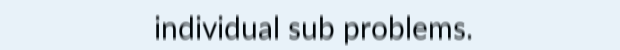individual sub problems.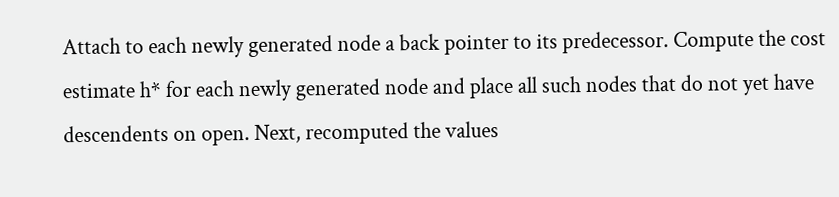Attach to each newly generated node a back pointer to its predecessor. Compute the cost estimate h* for each newly generated node and place all such nodes that do not yet have descendents on open. Next, recomputed the values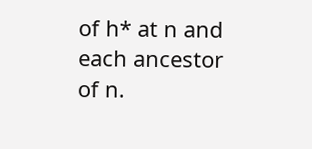of h* at n and each ancestor of n.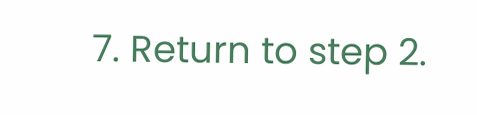7. Return to step 2.